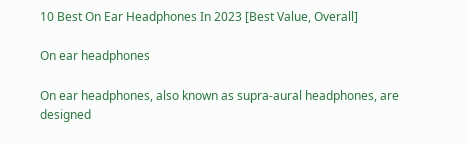10 Best On Ear Headphones In 2023 [Best Value, Overall]

On ear headphones

On ear headphones, also known as supra-aural headphones, are designed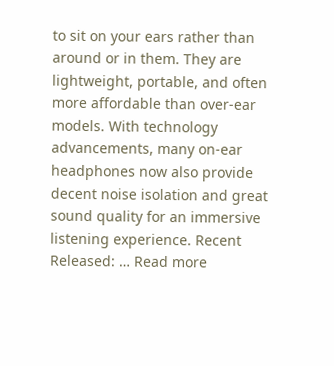to sit on your ears rather than around or in them. They are lightweight, portable, and often more affordable than over-ear models. With technology advancements, many on-ear headphones now also provide decent noise isolation and great sound quality for an immersive listening experience. Recent Released: … Read more